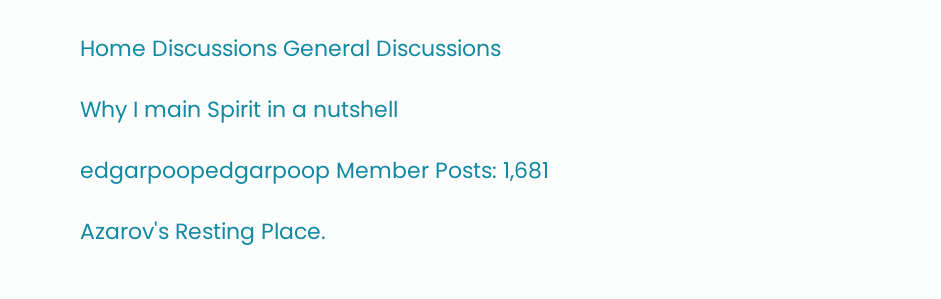Home Discussions General Discussions

Why I main Spirit in a nutshell

edgarpoopedgarpoop Member Posts: 1,681

Azarov's Resting Place.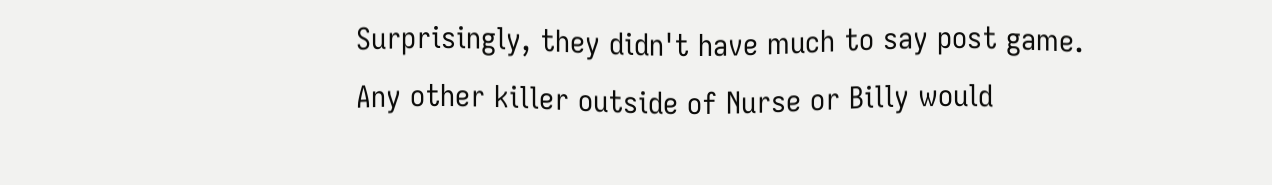Surprisingly, they didn't have much to say post game. Any other killer outside of Nurse or Billy would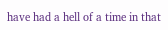have had a hell of a time in that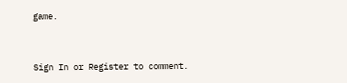game.


Sign In or Register to comment.